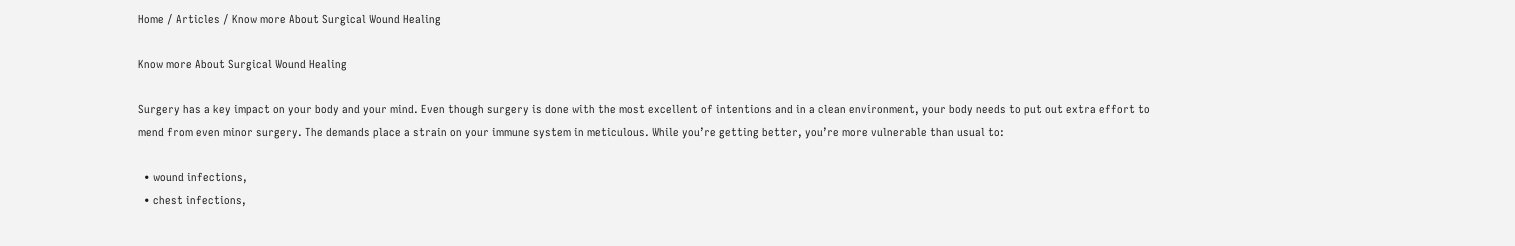Home / Articles / Know more About Surgical Wound Healing

Know more About Surgical Wound Healing

Surgery has a key impact on your body and your mind. Even though surgery is done with the most excellent of intentions and in a clean environment, your body needs to put out extra effort to mend from even minor surgery. The demands place a strain on your immune system in meticulous. While you’re getting better, you’re more vulnerable than usual to:

  • wound infections,
  • chest infections,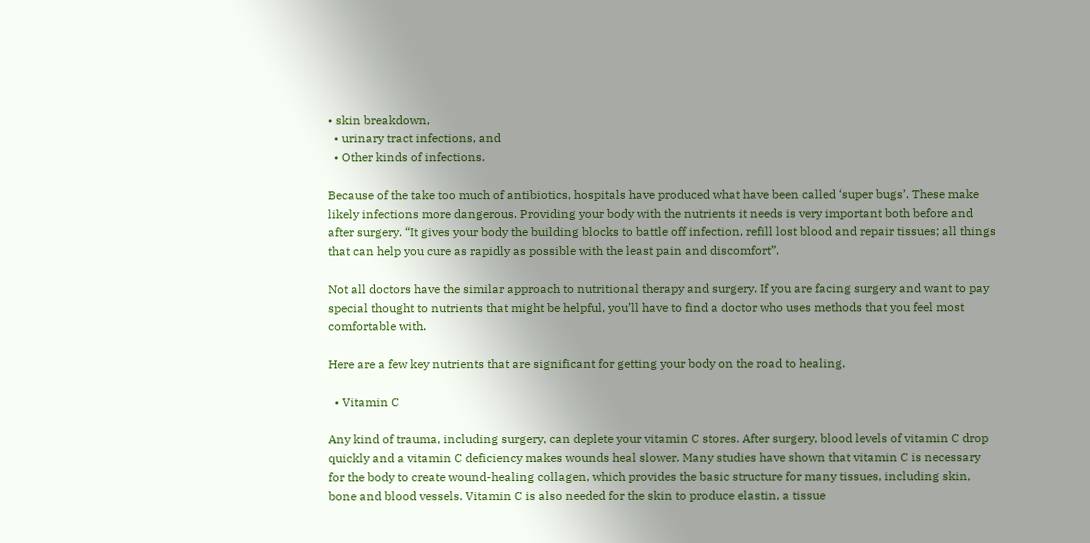• skin breakdown,
  • urinary tract infections, and
  • Other kinds of infections.

Because of the take too much of antibiotics, hospitals have produced what have been called ‘super bugs’. These make likely infections more dangerous. Providing your body with the nutrients it needs is very important both before and after surgery. “It gives your body the building blocks to battle off infection, refill lost blood and repair tissues; all things that can help you cure as rapidly as possible with the least pain and discomfort”.

Not all doctors have the similar approach to nutritional therapy and surgery. If you are facing surgery and want to pay special thought to nutrients that might be helpful, you’ll have to find a doctor who uses methods that you feel most comfortable with.

Here are a few key nutrients that are significant for getting your body on the road to healing.

  • Vitamin C

Any kind of trauma, including surgery, can deplete your vitamin C stores. After surgery, blood levels of vitamin C drop quickly and a vitamin C deficiency makes wounds heal slower. Many studies have shown that vitamin C is necessary for the body to create wound-healing collagen, which provides the basic structure for many tissues, including skin, bone and blood vessels. Vitamin C is also needed for the skin to produce elastin, a tissue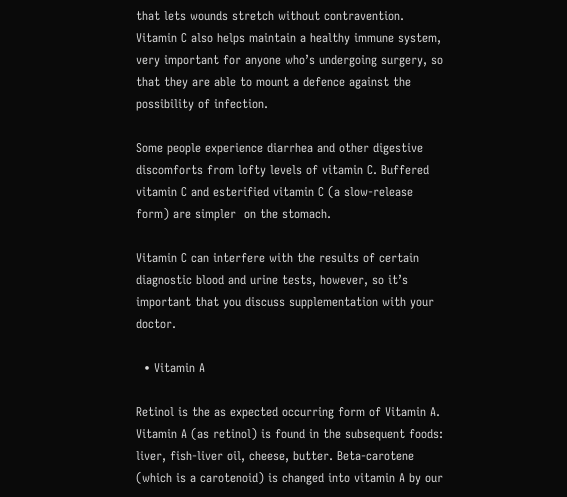that lets wounds stretch without contravention. Vitamin C also helps maintain a healthy immune system, very important for anyone who’s undergoing surgery, so that they are able to mount a defence against the possibility of infection.

Some people experience diarrhea and other digestive discomforts from lofty levels of vitamin C. Buffered vitamin C and esterified vitamin C (a slow-release form) are simpler  on the stomach.

Vitamin C can interfere with the results of certain diagnostic blood and urine tests, however, so it’s important that you discuss supplementation with your doctor.

  • Vitamin A

Retinol is the as expected occurring form of Vitamin A. Vitamin A (as retinol) is found in the subsequent foods: liver, fish-liver oil, cheese, butter. Beta-carotene (which is a carotenoid) is changed into vitamin A by our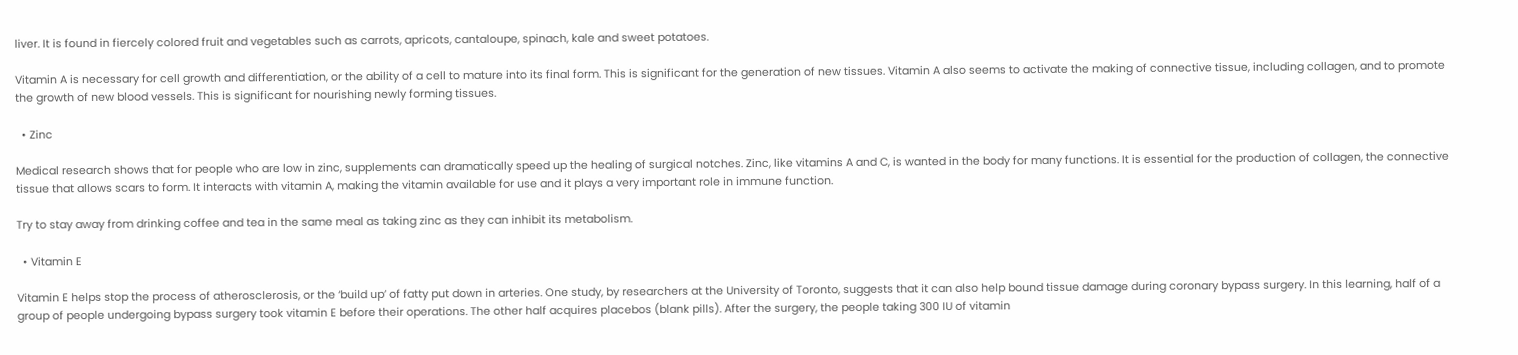liver. It is found in fiercely colored fruit and vegetables such as carrots, apricots, cantaloupe, spinach, kale and sweet potatoes.

Vitamin A is necessary for cell growth and differentiation, or the ability of a cell to mature into its final form. This is significant for the generation of new tissues. Vitamin A also seems to activate the making of connective tissue, including collagen, and to promote the growth of new blood vessels. This is significant for nourishing newly forming tissues.

  • Zinc

Medical research shows that for people who are low in zinc, supplements can dramatically speed up the healing of surgical notches. Zinc, like vitamins A and C, is wanted in the body for many functions. It is essential for the production of collagen, the connective tissue that allows scars to form. It interacts with vitamin A, making the vitamin available for use and it plays a very important role in immune function.

Try to stay away from drinking coffee and tea in the same meal as taking zinc as they can inhibit its metabolism.

  • Vitamin E

Vitamin E helps stop the process of atherosclerosis, or the ‘build up’ of fatty put down in arteries. One study, by researchers at the University of Toronto, suggests that it can also help bound tissue damage during coronary bypass surgery. In this learning, half of a group of people undergoing bypass surgery took vitamin E before their operations. The other half acquires placebos (blank pills). After the surgery, the people taking 300 IU of vitamin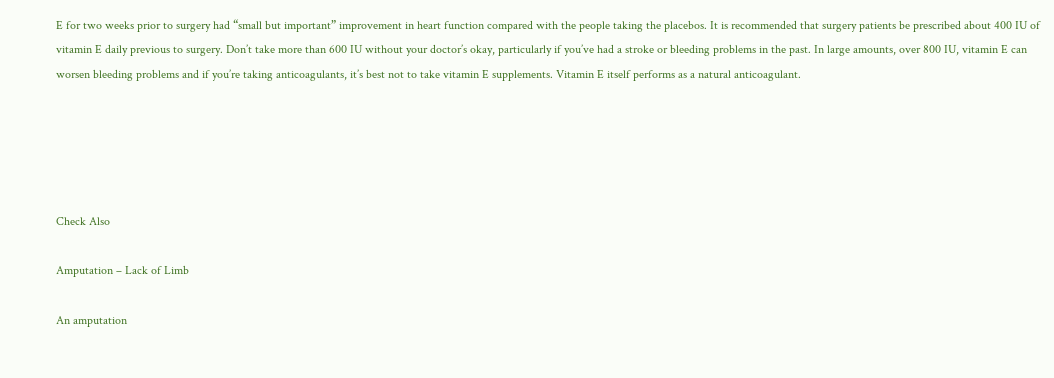E for two weeks prior to surgery had “small but important” improvement in heart function compared with the people taking the placebos. It is recommended that surgery patients be prescribed about 400 IU of vitamin E daily previous to surgery. Don’t take more than 600 IU without your doctor’s okay, particularly if you’ve had a stroke or bleeding problems in the past. In large amounts, over 800 IU, vitamin E can worsen bleeding problems and if you’re taking anticoagulants, it’s best not to take vitamin E supplements. Vitamin E itself performs as a natural anticoagulant.





Check Also

Amputation – Lack of Limb

An amputation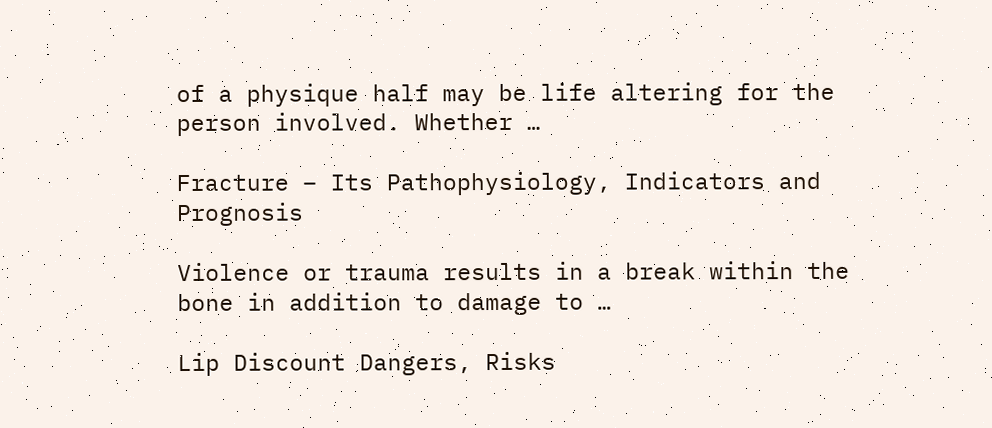of a physique half may be life altering for the person involved. Whether …

Fracture – Its Pathophysiology, Indicators and Prognosis

Violence or trauma results in a break within the bone in addition to damage to …

Lip Discount Dangers, Risks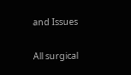and Issues

All surgical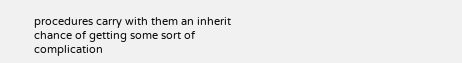procedures carry with them an inherit chance of getting some sort of complication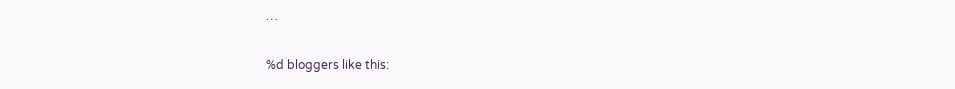…

%d bloggers like this: